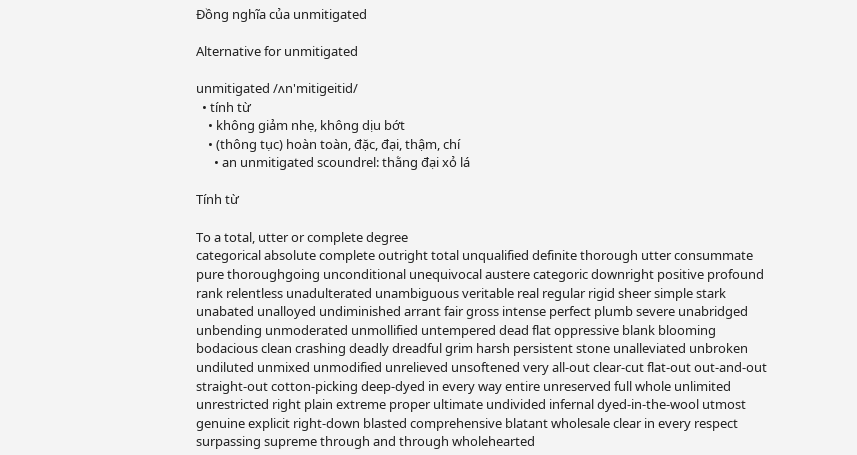Đồng nghĩa của unmitigated

Alternative for unmitigated

unmitigated /ʌn'mitigeitid/
  • tính từ
    • không giảm nhẹ, không dịu bớt
    • (thông tục) hoàn toàn, đặc, đại, thậm, chí
      • an unmitigated scoundrel: thằng đại xỏ lá

Tính từ

To a total, utter or complete degree
categorical absolute complete outright total unqualified definite thorough utter consummate pure thoroughgoing unconditional unequivocal austere categoric downright positive profound rank relentless unadulterated unambiguous veritable real regular rigid sheer simple stark unabated unalloyed undiminished arrant fair gross intense perfect plumb severe unabridged unbending unmoderated unmollified untempered dead flat oppressive blank blooming bodacious clean crashing deadly dreadful grim harsh persistent stone unalleviated unbroken undiluted unmixed unmodified unrelieved unsoftened very all-out clear-cut flat-out out-and-out straight-out cotton-picking deep-dyed in every way entire unreserved full whole unlimited unrestricted right plain extreme proper ultimate undivided infernal dyed-in-the-wool utmost genuine explicit right-down blasted comprehensive blatant wholesale clear in every respect surpassing supreme through and through wholehearted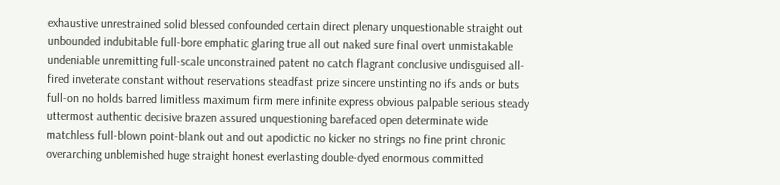exhaustive unrestrained solid blessed confounded certain direct plenary unquestionable straight out unbounded indubitable full-bore emphatic glaring true all out naked sure final overt unmistakable undeniable unremitting full-scale unconstrained patent no catch flagrant conclusive undisguised all-fired inveterate constant without reservations steadfast prize sincere unstinting no ifs ands or buts full-on no holds barred limitless maximum firm mere infinite express obvious palpable serious steady uttermost authentic decisive brazen assured unquestioning barefaced open determinate wide matchless full-blown point-blank out and out apodictic no kicker no strings no fine print chronic overarching unblemished huge straight honest everlasting double-dyed enormous committed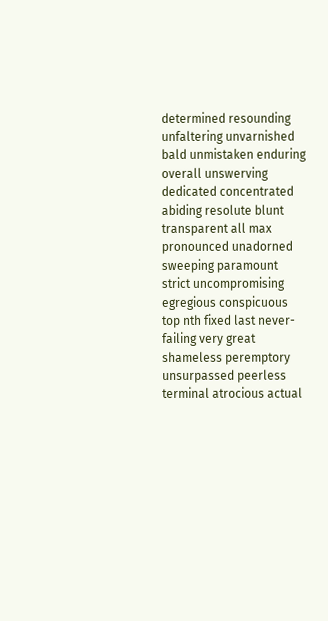determined resounding unfaltering unvarnished bald unmistaken enduring overall unswerving dedicated concentrated abiding resolute blunt transparent all max pronounced unadorned sweeping paramount strict uncompromising egregious conspicuous top nth fixed last never-failing very great shameless peremptory unsurpassed peerless terminal atrocious actual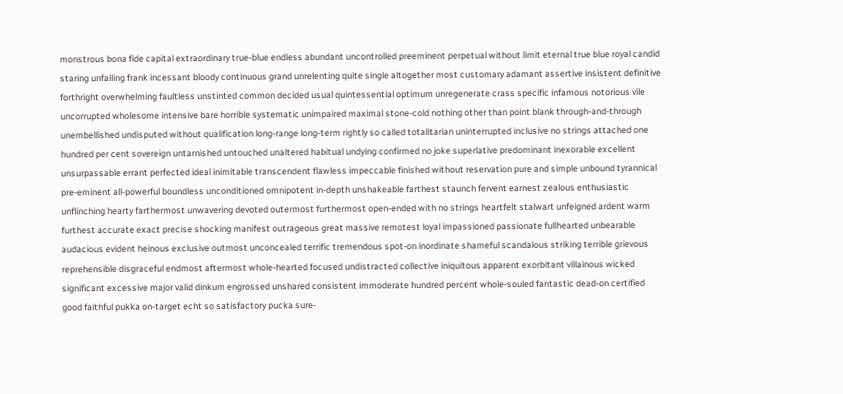monstrous bona fide capital extraordinary true-blue endless abundant uncontrolled preeminent perpetual without limit eternal true blue royal candid staring unfailing frank incessant bloody continuous grand unrelenting quite single altogether most customary adamant assertive insistent definitive forthright overwhelming faultless unstinted common decided usual quintessential optimum unregenerate crass specific infamous notorious vile uncorrupted wholesome intensive bare horrible systematic unimpaired maximal stone-cold nothing other than point blank through-and-through unembellished undisputed without qualification long-range long-term rightly so called totalitarian uninterrupted inclusive no strings attached one hundred per cent sovereign untarnished untouched unaltered habitual undying confirmed no joke superlative predominant inexorable excellent unsurpassable errant perfected ideal inimitable transcendent flawless impeccable finished without reservation pure and simple unbound tyrannical pre-eminent all-powerful boundless unconditioned omnipotent in-depth unshakeable farthest staunch fervent earnest zealous enthusiastic unflinching hearty farthermost unwavering devoted outermost furthermost open-ended with no strings heartfelt stalwart unfeigned ardent warm furthest accurate exact precise shocking manifest outrageous great massive remotest loyal impassioned passionate fullhearted unbearable audacious evident heinous exclusive outmost unconcealed terrific tremendous spot-on inordinate shameful scandalous striking terrible grievous reprehensible disgraceful endmost aftermost whole-hearted focused undistracted collective iniquitous apparent exorbitant villainous wicked significant excessive major valid dinkum engrossed unshared consistent immoderate hundred percent whole-souled fantastic dead-on certified good faithful pukka on-target echt so satisfactory pucka sure-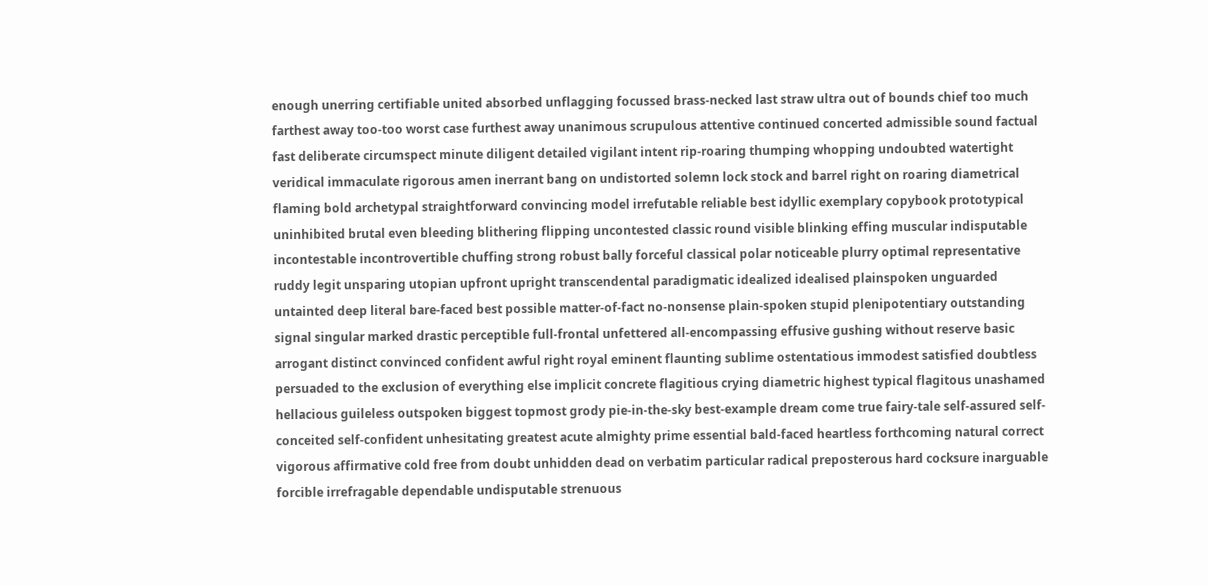enough unerring certifiable united absorbed unflagging focussed brass-necked last straw ultra out of bounds chief too much farthest away too-too worst case furthest away unanimous scrupulous attentive continued concerted admissible sound factual fast deliberate circumspect minute diligent detailed vigilant intent rip-roaring thumping whopping undoubted watertight veridical immaculate rigorous amen inerrant bang on undistorted solemn lock stock and barrel right on roaring diametrical flaming bold archetypal straightforward convincing model irrefutable reliable best idyllic exemplary copybook prototypical uninhibited brutal even bleeding blithering flipping uncontested classic round visible blinking effing muscular indisputable incontestable incontrovertible chuffing strong robust bally forceful classical polar noticeable plurry optimal representative ruddy legit unsparing utopian upfront upright transcendental paradigmatic idealized idealised plainspoken unguarded untainted deep literal bare-faced best possible matter-of-fact no-nonsense plain-spoken stupid plenipotentiary outstanding signal singular marked drastic perceptible full-frontal unfettered all-encompassing effusive gushing without reserve basic arrogant distinct convinced confident awful right royal eminent flaunting sublime ostentatious immodest satisfied doubtless persuaded to the exclusion of everything else implicit concrete flagitious crying diametric highest typical flagitous unashamed hellacious guileless outspoken biggest topmost grody pie-in-the-sky best-example dream come true fairy-tale self-assured self-conceited self-confident unhesitating greatest acute almighty prime essential bald-faced heartless forthcoming natural correct vigorous affirmative cold free from doubt unhidden dead on verbatim particular radical preposterous hard cocksure inarguable forcible irrefragable dependable undisputable strenuous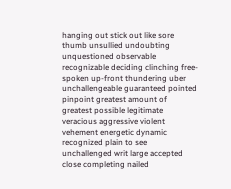hanging out stick out like sore thumb unsullied undoubting unquestioned observable recognizable deciding clinching free-spoken up-front thundering uber unchallengeable guaranteed pointed pinpoint greatest amount of greatest possible legitimate veracious aggressive violent vehement energetic dynamic recognized plain to see unchallenged writ large accepted close completing nailed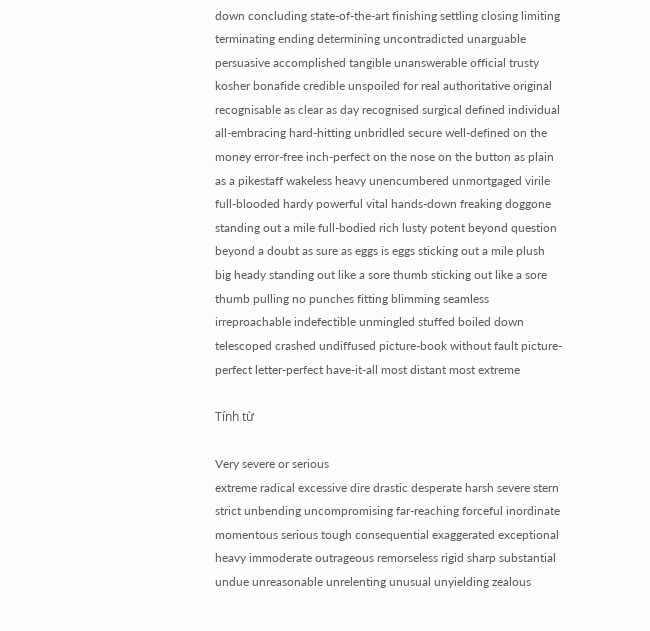down concluding state-of-the-art finishing settling closing limiting terminating ending determining uncontradicted unarguable persuasive accomplished tangible unanswerable official trusty kosher bonafide credible unspoiled for real authoritative original recognisable as clear as day recognised surgical defined individual all-embracing hard-hitting unbridled secure well-defined on the money error-free inch-perfect on the nose on the button as plain as a pikestaff wakeless heavy unencumbered unmortgaged virile full-blooded hardy powerful vital hands-down freaking doggone standing out a mile full-bodied rich lusty potent beyond question beyond a doubt as sure as eggs is eggs sticking out a mile plush big heady standing out like a sore thumb sticking out like a sore thumb pulling no punches fitting blimming seamless irreproachable indefectible unmingled stuffed boiled down telescoped crashed undiffused picture-book without fault picture-perfect letter-perfect have-it-all most distant most extreme

Tính từ

Very severe or serious
extreme radical excessive dire drastic desperate harsh severe stern strict unbending uncompromising far-reaching forceful inordinate momentous serious tough consequential exaggerated exceptional heavy immoderate outrageous remorseless rigid sharp substantial undue unreasonable unrelenting unusual unyielding zealous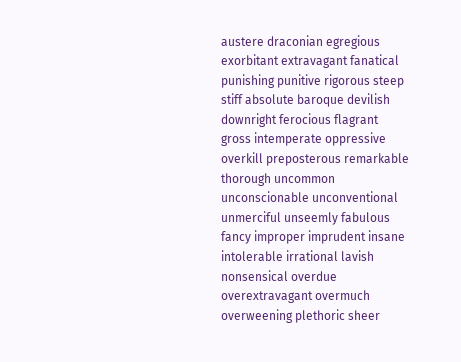austere draconian egregious exorbitant extravagant fanatical punishing punitive rigorous steep stiff absolute baroque devilish downright ferocious flagrant gross intemperate oppressive overkill preposterous remarkable thorough uncommon unconscionable unconventional unmerciful unseemly fabulous fancy improper imprudent insane intolerable irrational lavish nonsensical overdue overextravagant overmuch overweening plethoric sheer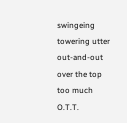swingeing towering utter out-and-out over the top too much O.T.T.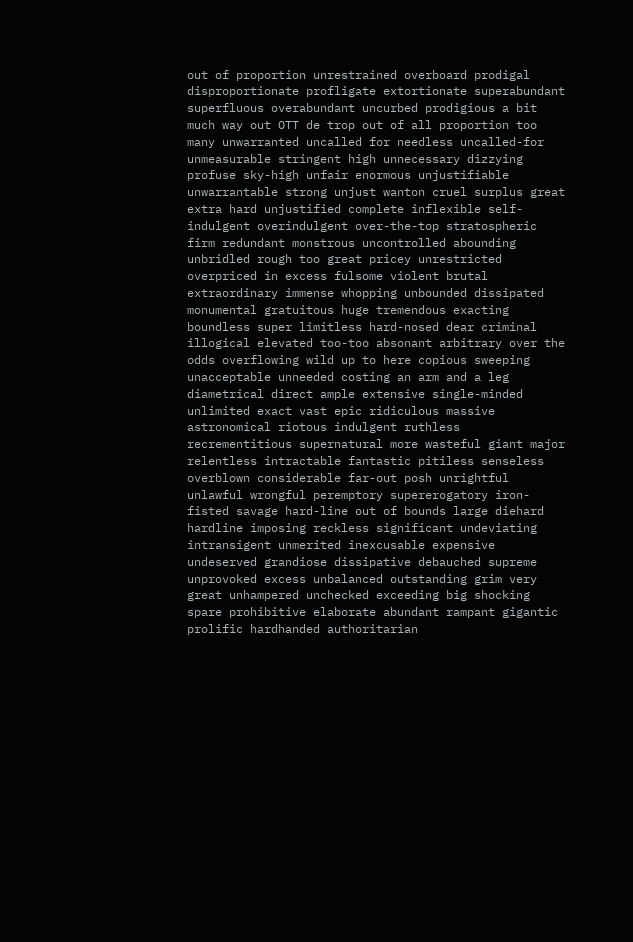out of proportion unrestrained overboard prodigal disproportionate profligate extortionate superabundant superfluous overabundant uncurbed prodigious a bit much way out OTT de trop out of all proportion too many unwarranted uncalled for needless uncalled-for unmeasurable stringent high unnecessary dizzying profuse sky-high unfair enormous unjustifiable unwarrantable strong unjust wanton cruel surplus great extra hard unjustified complete inflexible self-indulgent overindulgent over-the-top stratospheric firm redundant monstrous uncontrolled abounding unbridled rough too great pricey unrestricted overpriced in excess fulsome violent brutal extraordinary immense whopping unbounded dissipated monumental gratuitous huge tremendous exacting boundless super limitless hard-nosed dear criminal illogical elevated too-too absonant arbitrary over the odds overflowing wild up to here copious sweeping unacceptable unneeded costing an arm and a leg diametrical direct ample extensive single-minded unlimited exact vast epic ridiculous massive astronomical riotous indulgent ruthless recrementitious supernatural more wasteful giant major relentless intractable fantastic pitiless senseless overblown considerable far-out posh unrightful unlawful wrongful peremptory supererogatory iron-fisted savage hard-line out of bounds large diehard hardline imposing reckless significant undeviating intransigent unmerited inexcusable expensive undeserved grandiose dissipative debauched supreme unprovoked excess unbalanced outstanding grim very great unhampered unchecked exceeding big shocking spare prohibitive elaborate abundant rampant gigantic prolific hardhanded authoritarian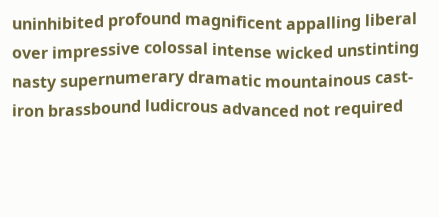uninhibited profound magnificent appalling liberal over impressive colossal intense wicked unstinting nasty supernumerary dramatic mountainous cast-iron brassbound ludicrous advanced not required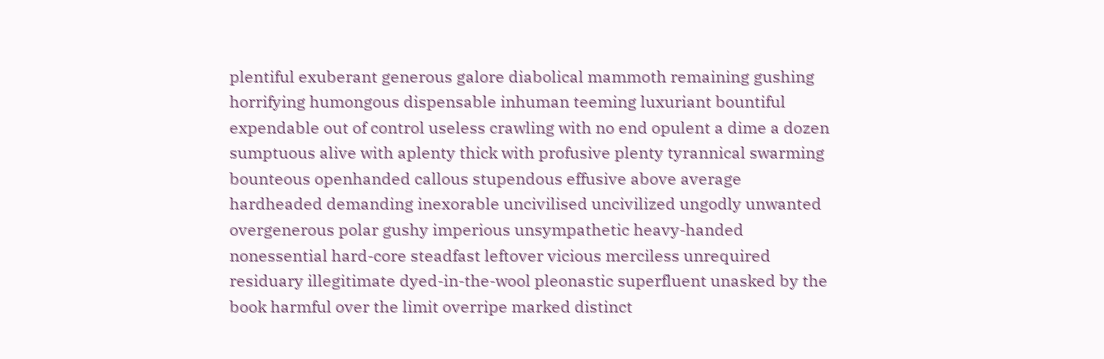plentiful exuberant generous galore diabolical mammoth remaining gushing horrifying humongous dispensable inhuman teeming luxuriant bountiful expendable out of control useless crawling with no end opulent a dime a dozen sumptuous alive with aplenty thick with profusive plenty tyrannical swarming bounteous openhanded callous stupendous effusive above average hardheaded demanding inexorable uncivilised uncivilized ungodly unwanted overgenerous polar gushy imperious unsympathetic heavy-handed nonessential hard-core steadfast leftover vicious merciless unrequired residuary illegitimate dyed-in-the-wool pleonastic superfluent unasked by the book harmful over the limit overripe marked distinct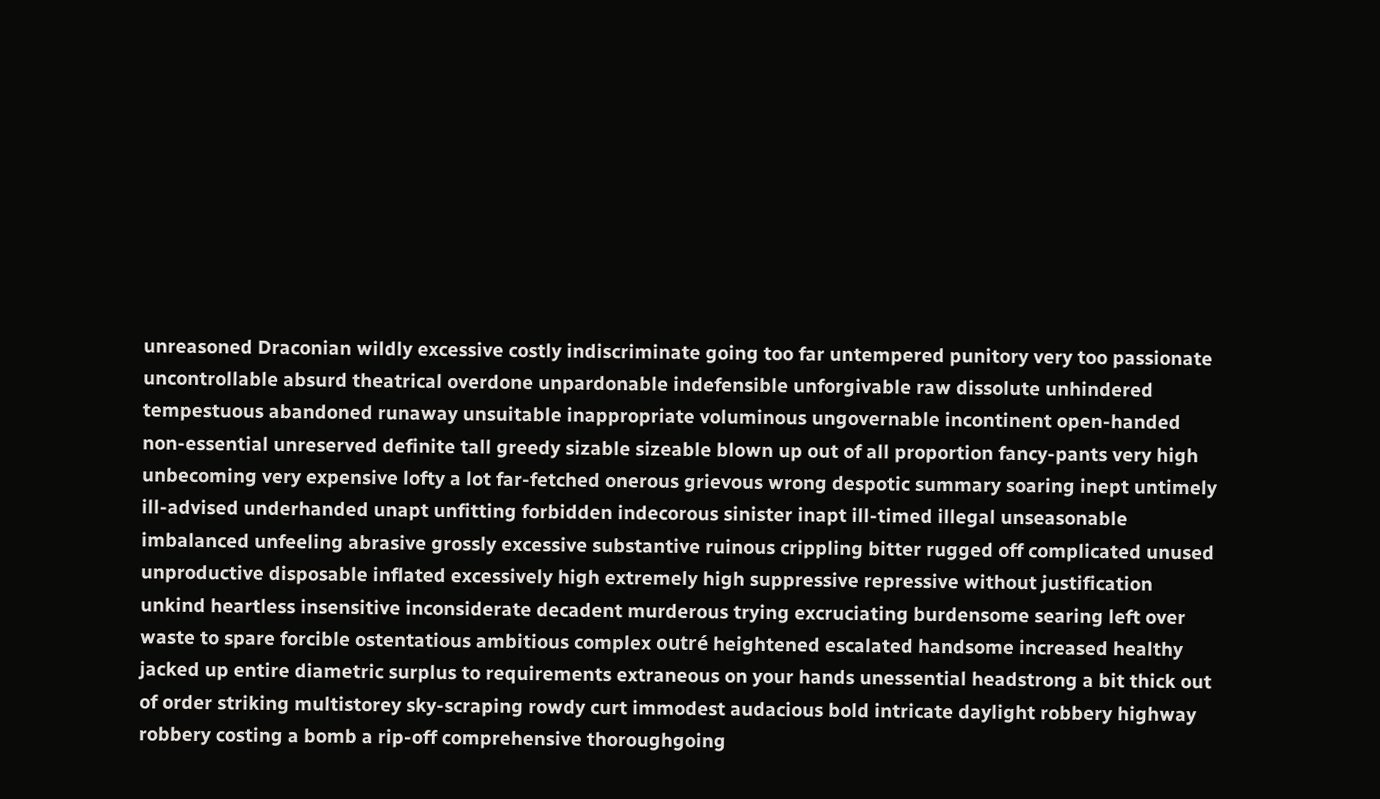unreasoned Draconian wildly excessive costly indiscriminate going too far untempered punitory very too passionate uncontrollable absurd theatrical overdone unpardonable indefensible unforgivable raw dissolute unhindered tempestuous abandoned runaway unsuitable inappropriate voluminous ungovernable incontinent open-handed non-essential unreserved definite tall greedy sizable sizeable blown up out of all proportion fancy-pants very high unbecoming very expensive lofty a lot far-fetched onerous grievous wrong despotic summary soaring inept untimely ill-advised underhanded unapt unfitting forbidden indecorous sinister inapt ill-timed illegal unseasonable imbalanced unfeeling abrasive grossly excessive substantive ruinous crippling bitter rugged off complicated unused unproductive disposable inflated excessively high extremely high suppressive repressive without justification unkind heartless insensitive inconsiderate decadent murderous trying excruciating burdensome searing left over waste to spare forcible ostentatious ambitious complex outré heightened escalated handsome increased healthy jacked up entire diametric surplus to requirements extraneous on your hands unessential headstrong a bit thick out of order striking multistorey sky-scraping rowdy curt immodest audacious bold intricate daylight robbery highway robbery costing a bomb a rip-off comprehensive thoroughgoing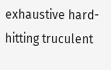exhaustive hard-hitting truculent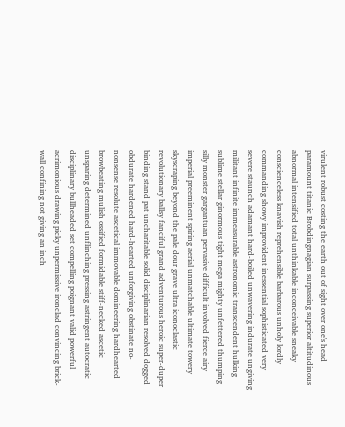virulent robust costing the earth out of sight over one's head paramount titanic Brobdingnagian surpassing superior altitudinous abnormal intensified total unthinkable inconceivable sneaky conscienceless knavish reprehensible barbarous unholy lordly commanding showy improvident inessential sophisticated very severe staunch adamant hard-boiled unwavering indurate ungiving militant infinite immeasurable astronomic transcendent hulking sublime stellar ginormous tight mega mighty unfettered thumping silly monster gargantuan pervasive difficult involved fierce airy imperial preeminent spiring aerial unmatchable ultimate towery skyscraping beyond the pale dour grave ultra iconoclastic revolutionary ballsy fanciful grand adventurous heroic super-duper binding stand pat uncharitable solid disciplinarian resolved dogged obdurate hardened hard-hearted unforgiving obstinate no-nonsense resolute ascetical immovable domineering hardhearted browbeating mulish ossified formidable stiff-necked ascetic unsparing determined unflinching pressing astringent autocratic disciplinary bullheaded set compelling poignant valid powerful acrimonious drawing picky unpermissive ironclad convincing brick-wall confining not giving an inch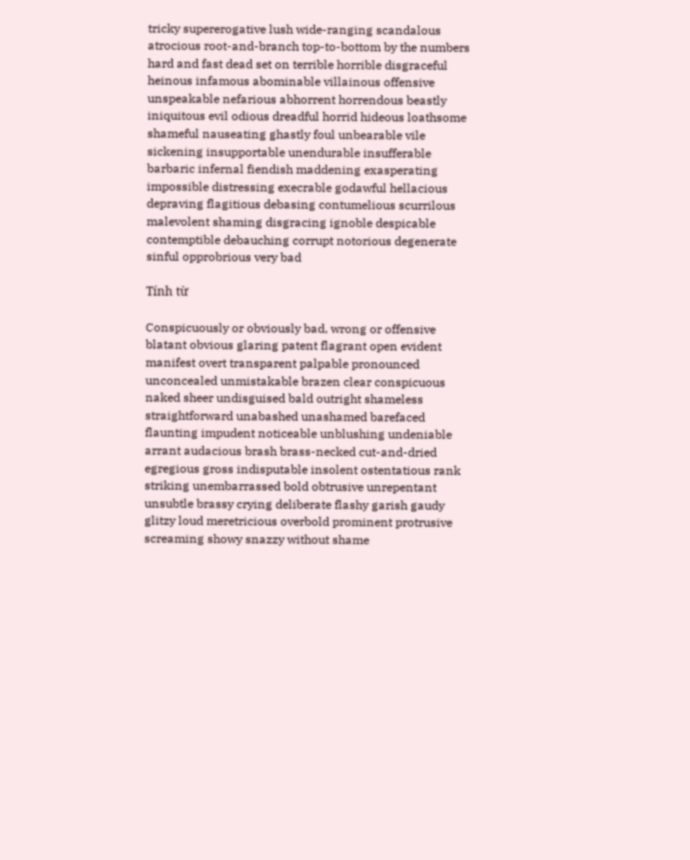tricky supererogative lush wide-ranging scandalous atrocious root-and-branch top-to-bottom by the numbers hard and fast dead set on terrible horrible disgraceful heinous infamous abominable villainous offensive unspeakable nefarious abhorrent horrendous beastly iniquitous evil odious dreadful horrid hideous loathsome shameful nauseating ghastly foul unbearable vile sickening insupportable unendurable insufferable barbaric infernal fiendish maddening exasperating impossible distressing execrable godawful hellacious depraving flagitious debasing contumelious scurrilous malevolent shaming disgracing ignoble despicable contemptible debauching corrupt notorious degenerate sinful opprobrious very bad

Tính từ

Conspicuously or obviously bad, wrong or offensive
blatant obvious glaring patent flagrant open evident manifest overt transparent palpable pronounced unconcealed unmistakable brazen clear conspicuous naked sheer undisguised bald outright shameless straightforward unabashed unashamed barefaced flaunting impudent noticeable unblushing undeniable arrant audacious brash brass-necked cut-and-dried egregious gross indisputable insolent ostentatious rank striking unembarrassed bold obtrusive unrepentant unsubtle brassy crying deliberate flashy garish gaudy glitzy loud meretricious overbold prominent protrusive screaming showy snazzy without shame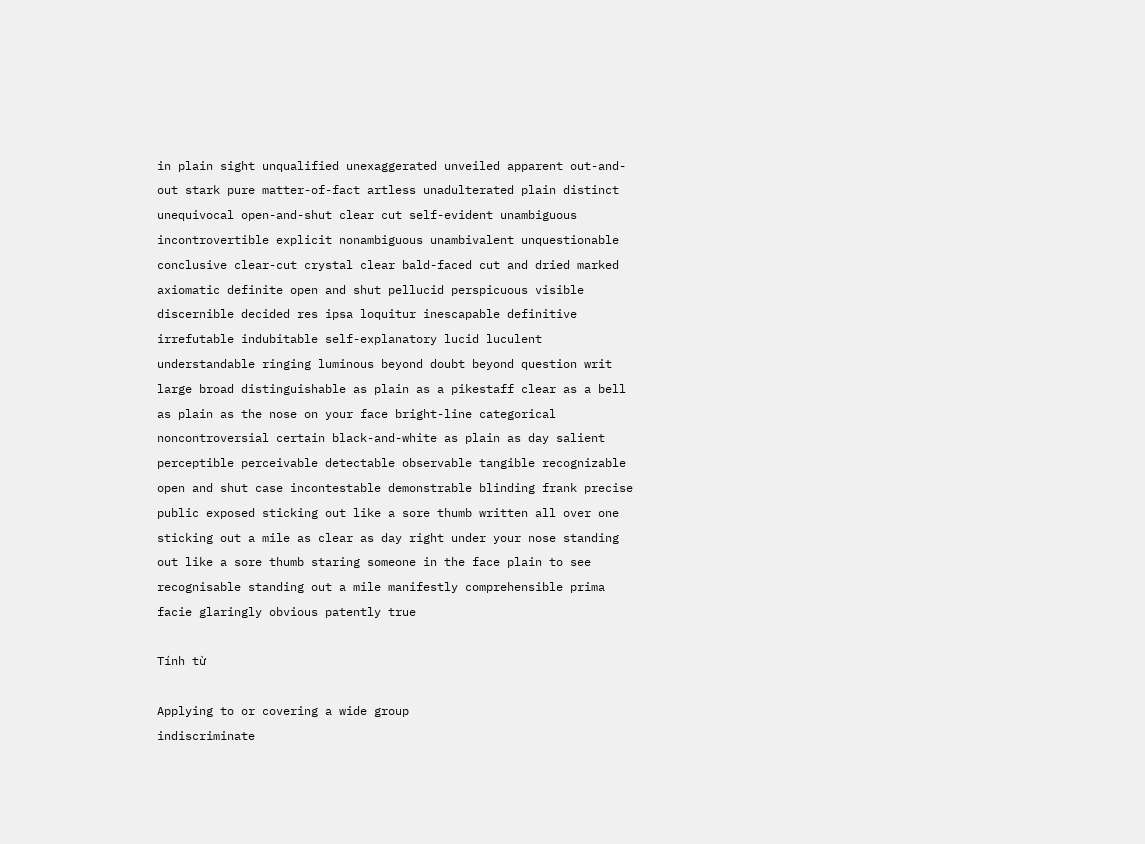in plain sight unqualified unexaggerated unveiled apparent out-and-out stark pure matter-of-fact artless unadulterated plain distinct unequivocal open-and-shut clear cut self-evident unambiguous incontrovertible explicit nonambiguous unambivalent unquestionable conclusive clear-cut crystal clear bald-faced cut and dried marked axiomatic definite open and shut pellucid perspicuous visible discernible decided res ipsa loquitur inescapable definitive irrefutable indubitable self-explanatory lucid luculent understandable ringing luminous beyond doubt beyond question writ large broad distinguishable as plain as a pikestaff clear as a bell as plain as the nose on your face bright-line categorical noncontroversial certain black-and-white as plain as day salient perceptible perceivable detectable observable tangible recognizable open and shut case incontestable demonstrable blinding frank precise public exposed sticking out like a sore thumb written all over one sticking out a mile as clear as day right under your nose standing out like a sore thumb staring someone in the face plain to see recognisable standing out a mile manifestly comprehensible prima facie glaringly obvious patently true

Tính từ

Applying to or covering a wide group
indiscriminate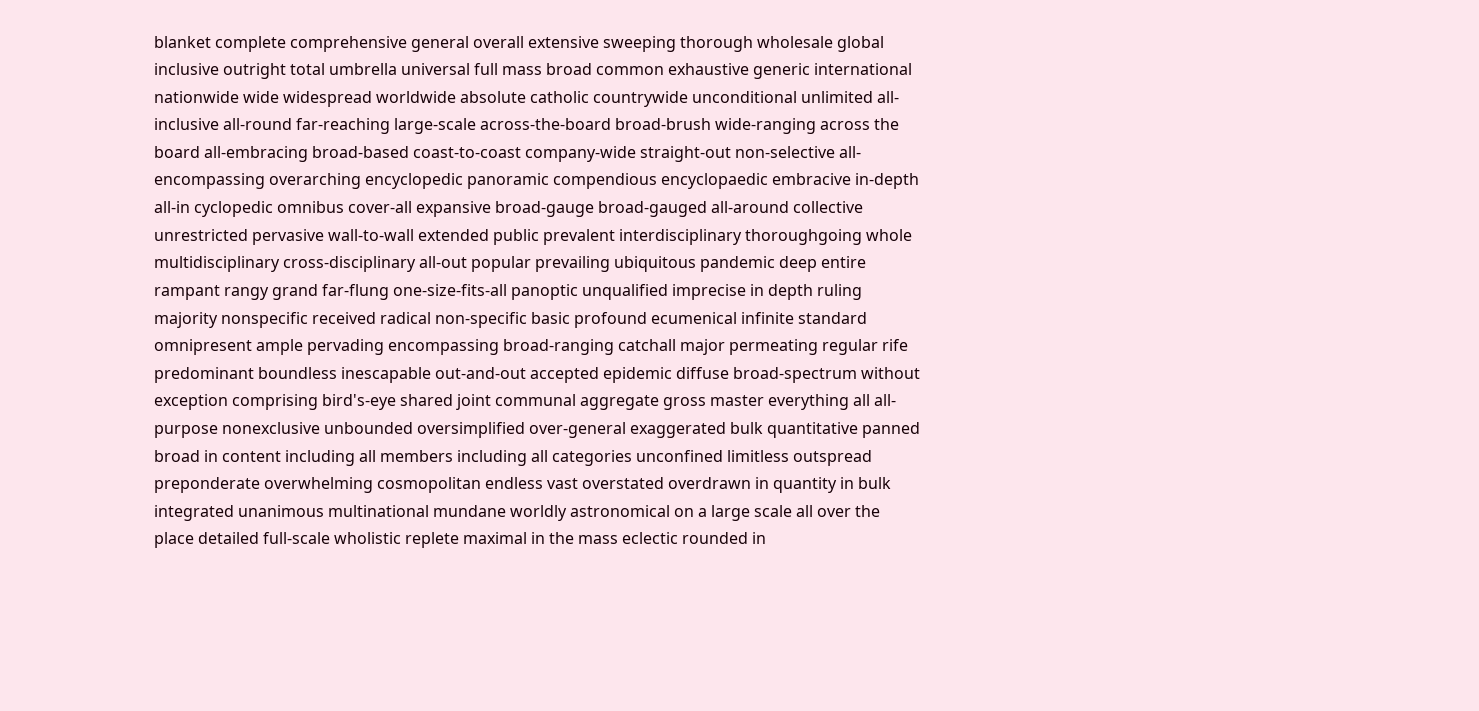blanket complete comprehensive general overall extensive sweeping thorough wholesale global inclusive outright total umbrella universal full mass broad common exhaustive generic international nationwide wide widespread worldwide absolute catholic countrywide unconditional unlimited all-inclusive all-round far-reaching large-scale across-the-board broad-brush wide-ranging across the board all-embracing broad-based coast-to-coast company-wide straight-out non-selective all-encompassing overarching encyclopedic panoramic compendious encyclopaedic embracive in-depth all-in cyclopedic omnibus cover-all expansive broad-gauge broad-gauged all-around collective unrestricted pervasive wall-to-wall extended public prevalent interdisciplinary thoroughgoing whole multidisciplinary cross-disciplinary all-out popular prevailing ubiquitous pandemic deep entire rampant rangy grand far-flung one-size-fits-all panoptic unqualified imprecise in depth ruling majority nonspecific received radical non-specific basic profound ecumenical infinite standard omnipresent ample pervading encompassing broad-ranging catchall major permeating regular rife predominant boundless inescapable out-and-out accepted epidemic diffuse broad-spectrum without exception comprising bird's-eye shared joint communal aggregate gross master everything all all-purpose nonexclusive unbounded oversimplified over-general exaggerated bulk quantitative panned broad in content including all members including all categories unconfined limitless outspread preponderate overwhelming cosmopolitan endless vast overstated overdrawn in quantity in bulk integrated unanimous multinational mundane worldly astronomical on a large scale all over the place detailed full-scale wholistic replete maximal in the mass eclectic rounded in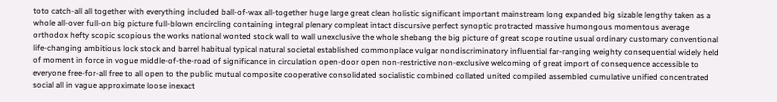toto catch-all all together with everything included ball-of-wax all-together huge large great clean holistic significant important mainstream long expanded big sizable lengthy taken as a whole all-over full-on big picture full-blown encircling containing integral plenary compleat intact discursive perfect synoptic protracted massive humongous momentous average orthodox hefty scopic scopious the works national wonted stock wall to wall unexclusive the whole shebang the big picture of great scope routine usual ordinary customary conventional life-changing ambitious lock stock and barrel habitual typical natural societal established commonplace vulgar nondiscriminatory influential far-ranging weighty consequential widely held of moment in force in vogue middle-of-the-road of significance in circulation open-door open non-restrictive non-exclusive welcoming of great import of consequence accessible to everyone free-for-all free to all open to the public mutual composite cooperative consolidated socialistic combined collated united compiled assembled cumulative unified concentrated social all in vague approximate loose inexact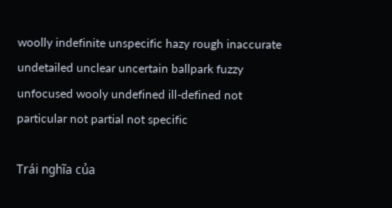woolly indefinite unspecific hazy rough inaccurate undetailed unclear uncertain ballpark fuzzy unfocused wooly undefined ill-defined not particular not partial not specific

Trái nghĩa của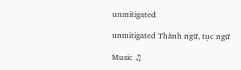unmitigated

unmitigated Thành ngữ, tục ngữ

Music ♫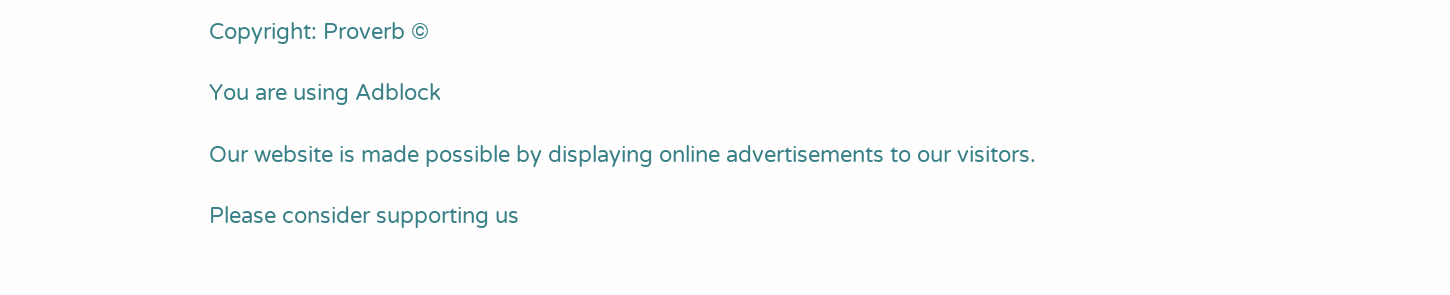Copyright: Proverb ©

You are using Adblock

Our website is made possible by displaying online advertisements to our visitors.

Please consider supporting us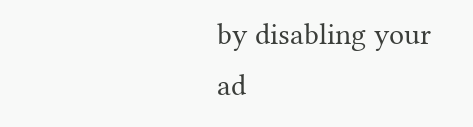by disabling your ad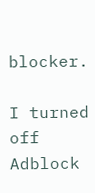blocker.

I turned off Adblock